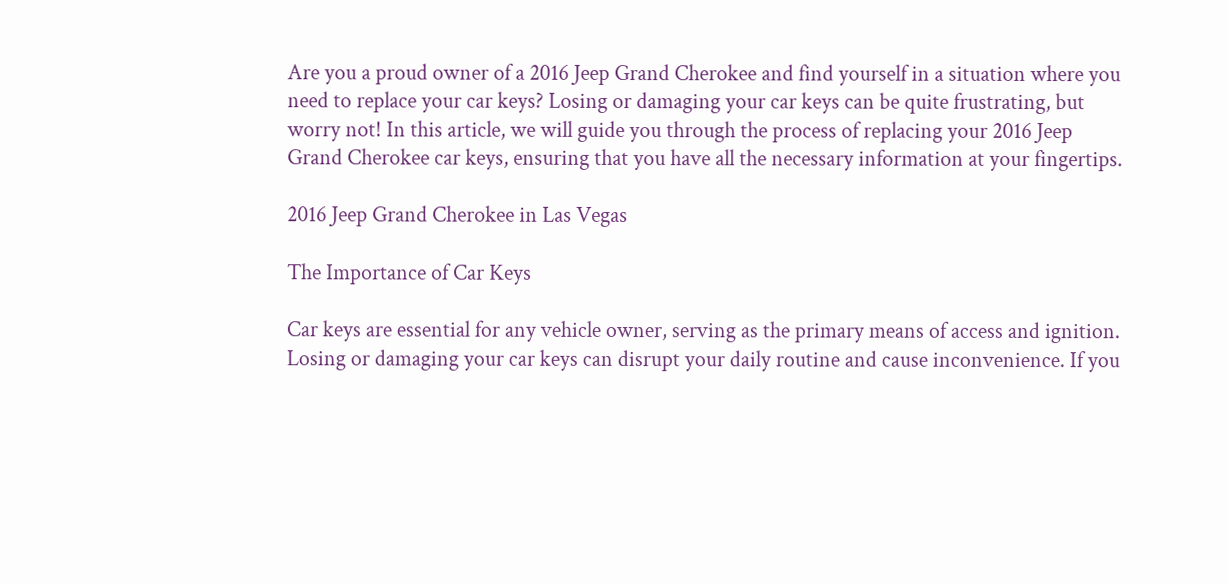Are you a proud owner of a 2016 Jeep Grand Cherokee and find yourself in a situation where you need to replace your car keys? Losing or damaging your car keys can be quite frustrating, but worry not! In this article, we will guide you through the process of replacing your 2016 Jeep Grand Cherokee car keys, ensuring that you have all the necessary information at your fingertips.

2016 Jeep Grand Cherokee in Las Vegas

The Importance of Car Keys

Car keys are essential for any vehicle owner, serving as the primary means of access and ignition. Losing or damaging your car keys can disrupt your daily routine and cause inconvenience. If you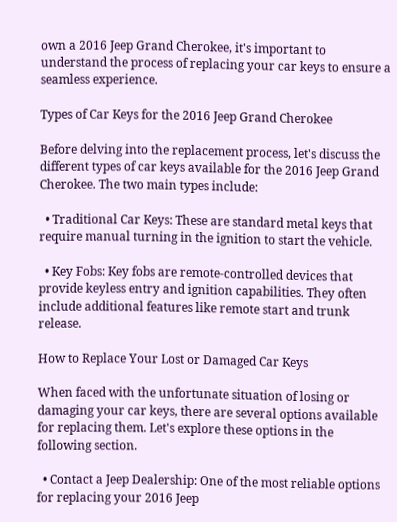own a 2016 Jeep Grand Cherokee, it's important to understand the process of replacing your car keys to ensure a seamless experience.

Types of Car Keys for the 2016 Jeep Grand Cherokee

Before delving into the replacement process, let's discuss the different types of car keys available for the 2016 Jeep Grand Cherokee. The two main types include:

  • Traditional Car Keys: These are standard metal keys that require manual turning in the ignition to start the vehicle.

  • Key Fobs: Key fobs are remote-controlled devices that provide keyless entry and ignition capabilities. They often include additional features like remote start and trunk release.

How to Replace Your Lost or Damaged Car Keys

When faced with the unfortunate situation of losing or damaging your car keys, there are several options available for replacing them. Let's explore these options in the following section.

  • Contact a Jeep Dealership: One of the most reliable options for replacing your 2016 Jeep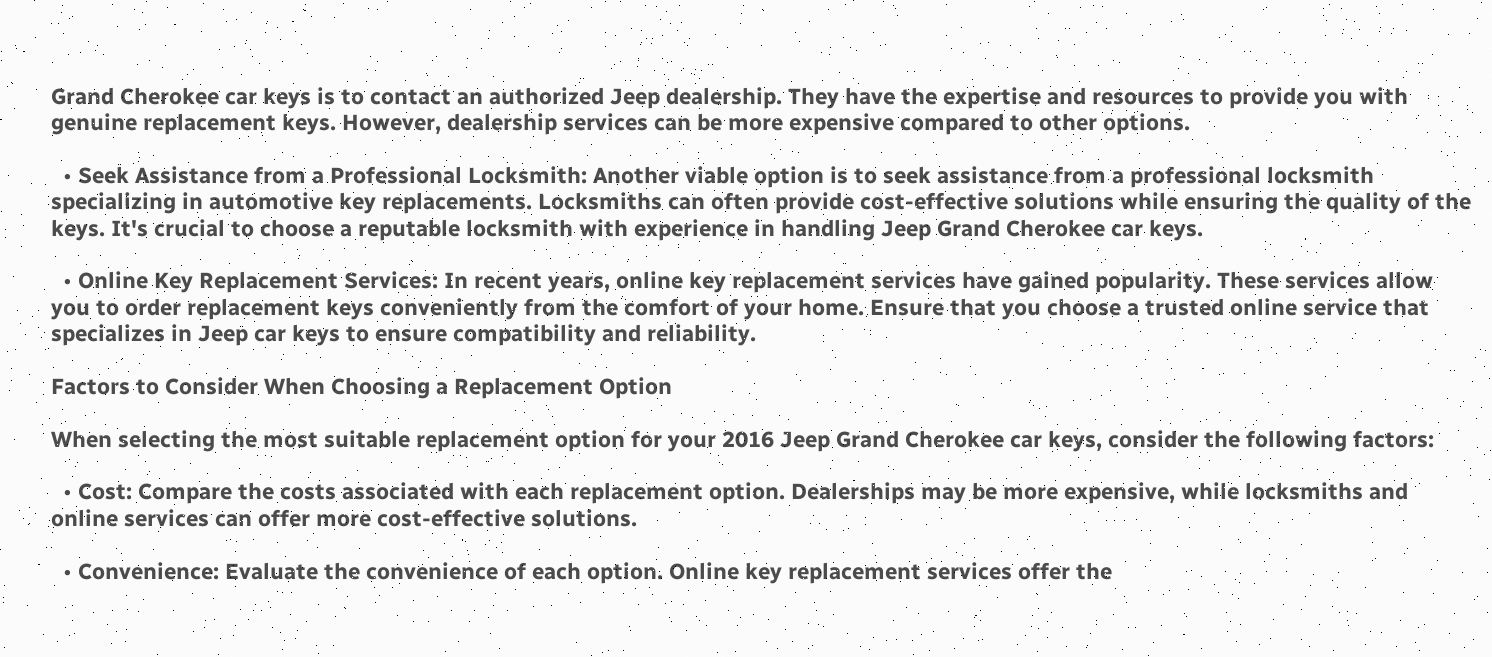Grand Cherokee car keys is to contact an authorized Jeep dealership. They have the expertise and resources to provide you with genuine replacement keys. However, dealership services can be more expensive compared to other options.

  • Seek Assistance from a Professional Locksmith: Another viable option is to seek assistance from a professional locksmith specializing in automotive key replacements. Locksmiths can often provide cost-effective solutions while ensuring the quality of the keys. It's crucial to choose a reputable locksmith with experience in handling Jeep Grand Cherokee car keys.

  • Online Key Replacement Services: In recent years, online key replacement services have gained popularity. These services allow you to order replacement keys conveniently from the comfort of your home. Ensure that you choose a trusted online service that specializes in Jeep car keys to ensure compatibility and reliability.

Factors to Consider When Choosing a Replacement Option

When selecting the most suitable replacement option for your 2016 Jeep Grand Cherokee car keys, consider the following factors:

  • Cost: Compare the costs associated with each replacement option. Dealerships may be more expensive, while locksmiths and online services can offer more cost-effective solutions.

  • Convenience: Evaluate the convenience of each option. Online key replacement services offer the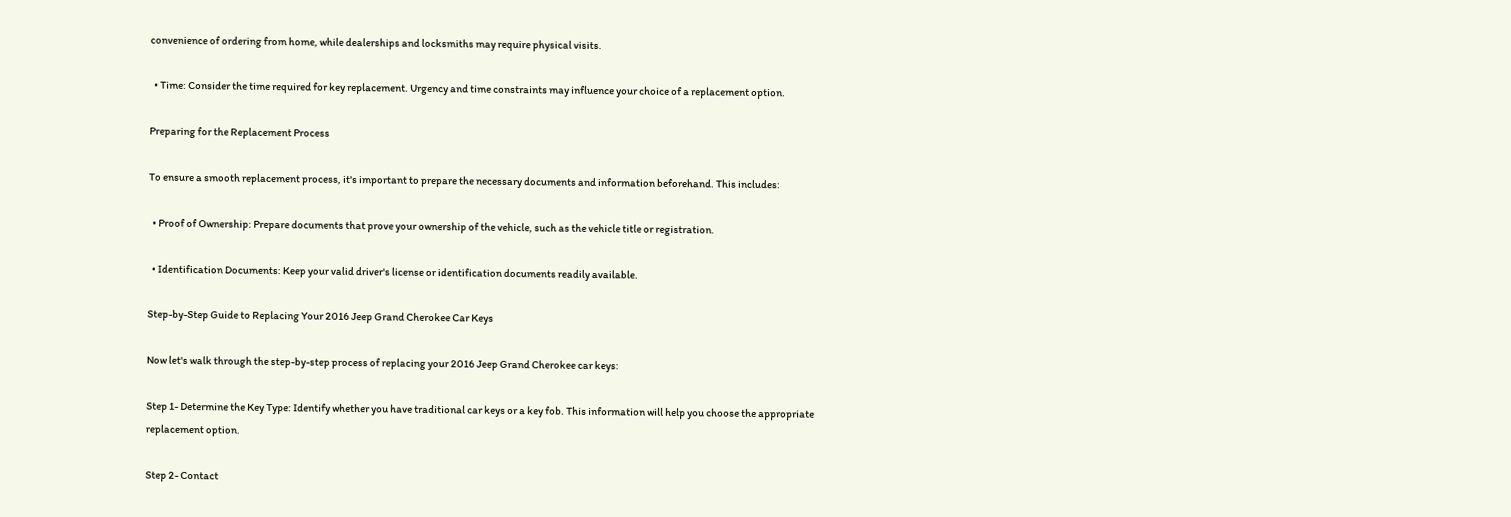convenience of ordering from home, while dealerships and locksmiths may require physical visits.

  • Time: Consider the time required for key replacement. Urgency and time constraints may influence your choice of a replacement option.

Preparing for the Replacement Process

To ensure a smooth replacement process, it's important to prepare the necessary documents and information beforehand. This includes:

  • Proof of Ownership: Prepare documents that prove your ownership of the vehicle, such as the vehicle title or registration.

  • Identification Documents: Keep your valid driver's license or identification documents readily available.

Step-by-Step Guide to Replacing Your 2016 Jeep Grand Cherokee Car Keys

Now let's walk through the step-by-step process of replacing your 2016 Jeep Grand Cherokee car keys:

Step 1- Determine the Key Type: Identify whether you have traditional car keys or a key fob. This information will help you choose the appropriate replacement option.

Step 2- Contact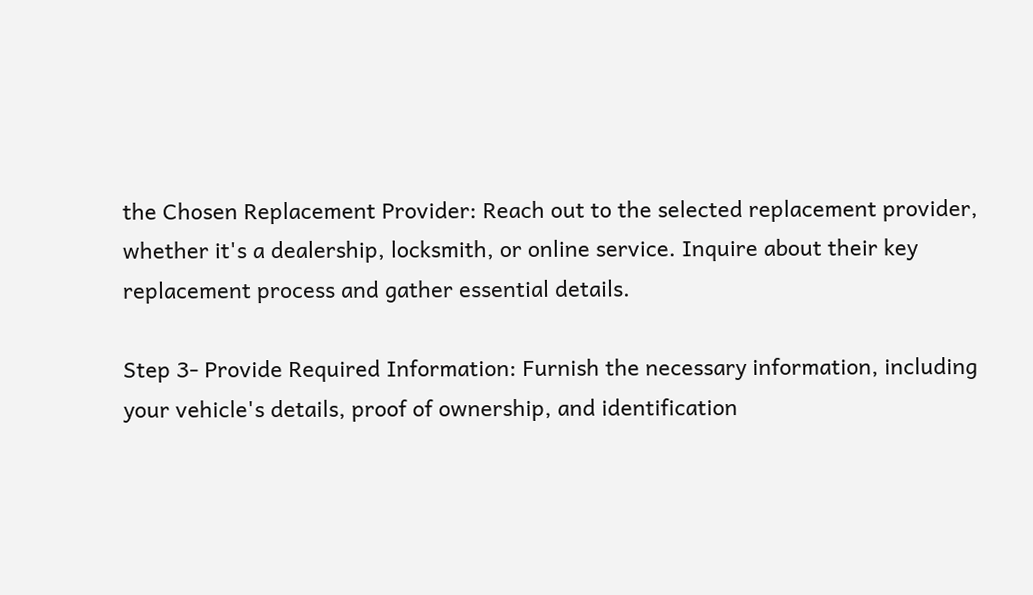the Chosen Replacement Provider: Reach out to the selected replacement provider, whether it's a dealership, locksmith, or online service. Inquire about their key replacement process and gather essential details.

Step 3- Provide Required Information: Furnish the necessary information, including your vehicle's details, proof of ownership, and identification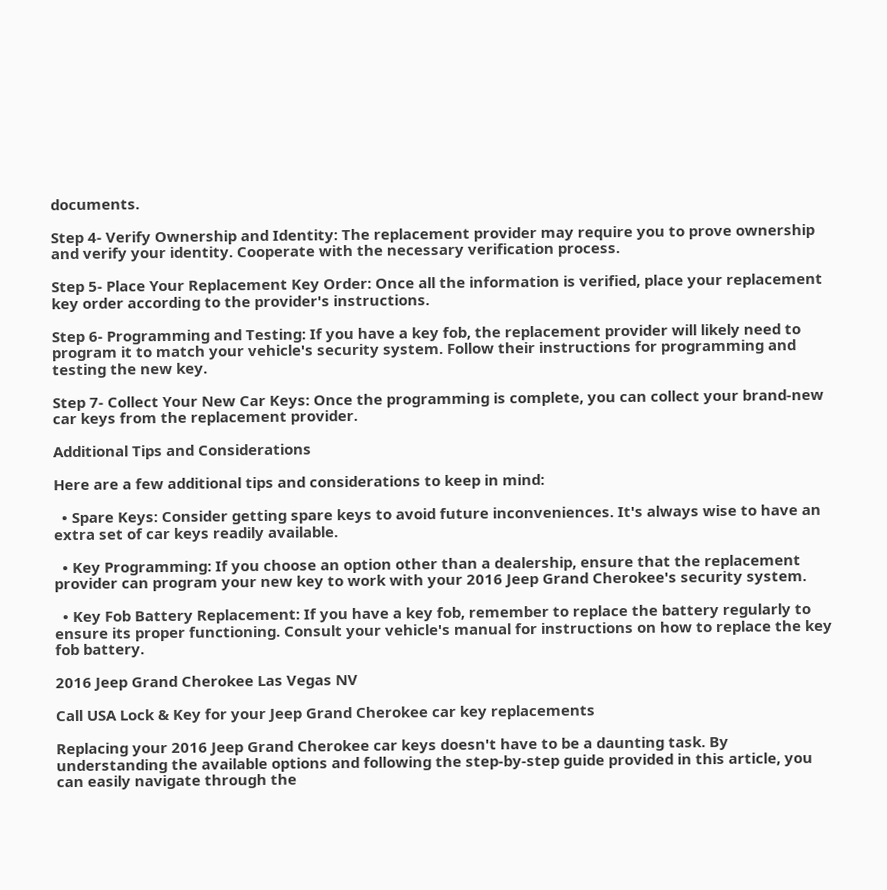documents.

Step 4- Verify Ownership and Identity: The replacement provider may require you to prove ownership and verify your identity. Cooperate with the necessary verification process.

Step 5- Place Your Replacement Key Order: Once all the information is verified, place your replacement key order according to the provider's instructions.

Step 6- Programming and Testing: If you have a key fob, the replacement provider will likely need to program it to match your vehicle's security system. Follow their instructions for programming and testing the new key.

Step 7- Collect Your New Car Keys: Once the programming is complete, you can collect your brand-new car keys from the replacement provider.

Additional Tips and Considerations

Here are a few additional tips and considerations to keep in mind:

  • Spare Keys: Consider getting spare keys to avoid future inconveniences. It's always wise to have an extra set of car keys readily available.

  • Key Programming: If you choose an option other than a dealership, ensure that the replacement provider can program your new key to work with your 2016 Jeep Grand Cherokee's security system.

  • Key Fob Battery Replacement: If you have a key fob, remember to replace the battery regularly to ensure its proper functioning. Consult your vehicle's manual for instructions on how to replace the key fob battery.

2016 Jeep Grand Cherokee Las Vegas NV

Call USA Lock & Key for your Jeep Grand Cherokee car key replacements

Replacing your 2016 Jeep Grand Cherokee car keys doesn't have to be a daunting task. By understanding the available options and following the step-by-step guide provided in this article, you can easily navigate through the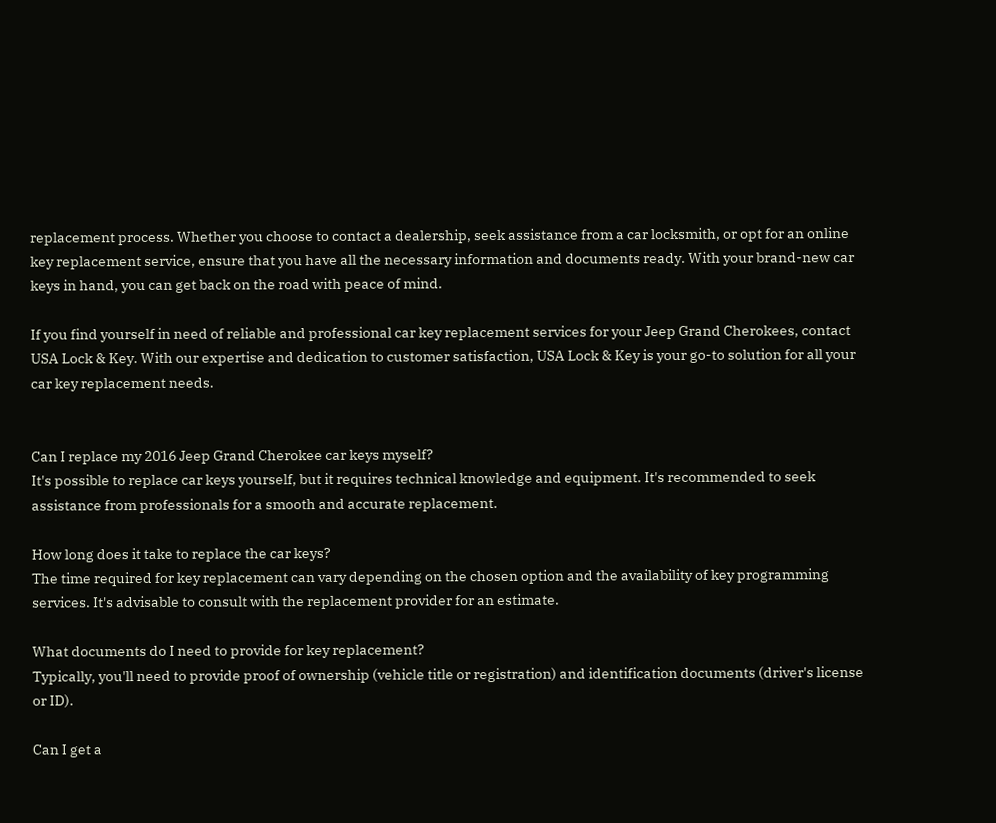replacement process. Whether you choose to contact a dealership, seek assistance from a car locksmith, or opt for an online key replacement service, ensure that you have all the necessary information and documents ready. With your brand-new car keys in hand, you can get back on the road with peace of mind.

If you find yourself in need of reliable and professional car key replacement services for your Jeep Grand Cherokees, contact USA Lock & Key. With our expertise and dedication to customer satisfaction, USA Lock & Key is your go-to solution for all your car key replacement needs.


Can I replace my 2016 Jeep Grand Cherokee car keys myself?
It's possible to replace car keys yourself, but it requires technical knowledge and equipment. It's recommended to seek assistance from professionals for a smooth and accurate replacement.

How long does it take to replace the car keys?
The time required for key replacement can vary depending on the chosen option and the availability of key programming services. It's advisable to consult with the replacement provider for an estimate.

What documents do I need to provide for key replacement?
Typically, you'll need to provide proof of ownership (vehicle title or registration) and identification documents (driver's license or ID).

Can I get a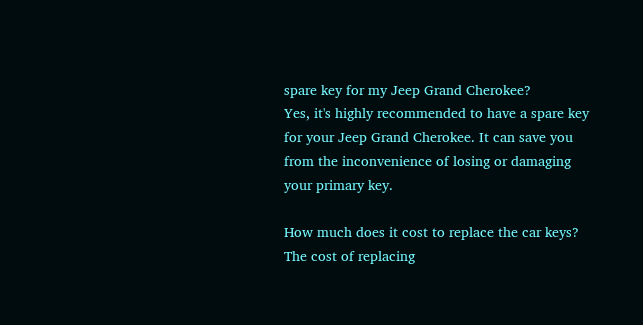spare key for my Jeep Grand Cherokee?
Yes, it's highly recommended to have a spare key for your Jeep Grand Cherokee. It can save you from the inconvenience of losing or damaging your primary key.

How much does it cost to replace the car keys?
The cost of replacing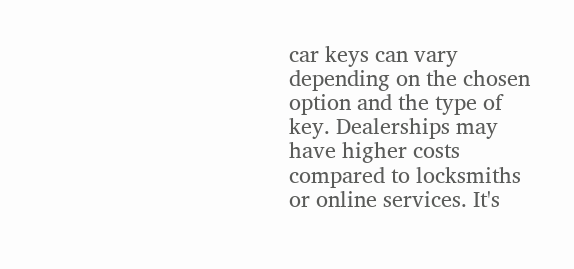car keys can vary depending on the chosen option and the type of key. Dealerships may have higher costs compared to locksmiths or online services. It's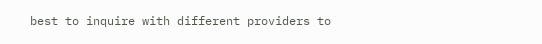best to inquire with different providers to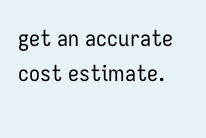get an accurate cost estimate.